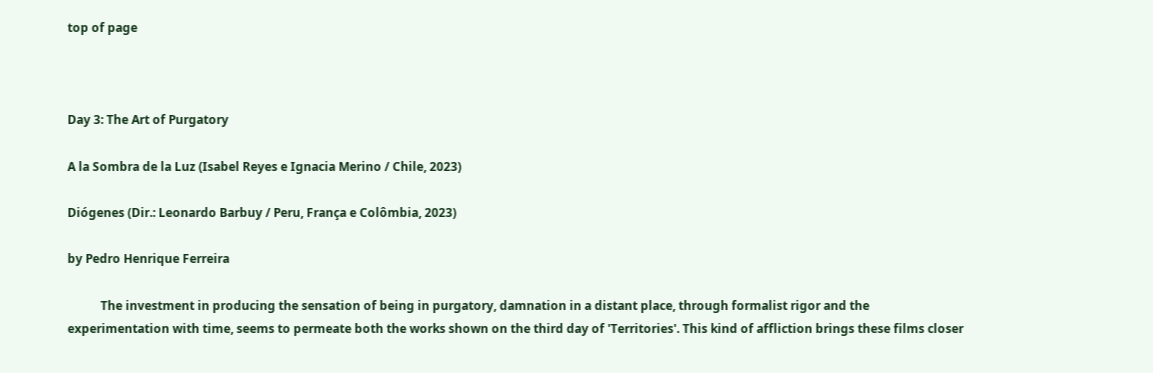top of page



Day 3: The Art of Purgatory

A la Sombra de la Luz (Isabel Reyes e Ignacia Merino / Chile, 2023)

Diógenes (Dir.: Leonardo Barbuy / Peru, França e Colômbia, 2023)

by Pedro Henrique Ferreira

           The investment in producing the sensation of being in purgatory, damnation in a distant place, through formalist rigor and the experimentation with time, seems to permeate both the works shown on the third day of 'Territories'. This kind of affliction brings these films closer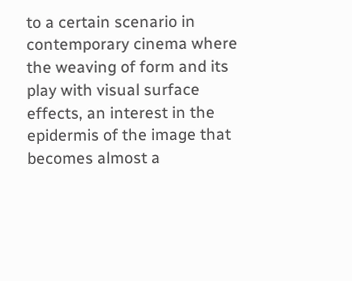to a certain scenario in contemporary cinema where the weaving of form and its play with visual surface effects, an interest in the epidermis of the image that becomes almost a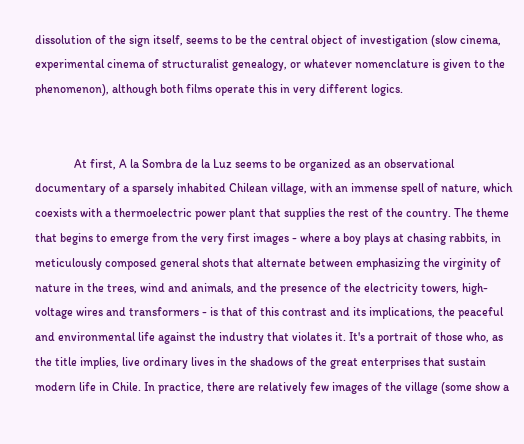dissolution of the sign itself, seems to be the central object of investigation (slow cinema, experimental cinema of structuralist genealogy, or whatever nomenclature is given to the phenomenon), although both films operate this in very different logics.


             At first, A la Sombra de la Luz seems to be organized as an observational documentary of a sparsely inhabited Chilean village, with an immense spell of nature, which coexists with a thermoelectric power plant that supplies the rest of the country. The theme that begins to emerge from the very first images - where a boy plays at chasing rabbits, in meticulously composed general shots that alternate between emphasizing the virginity of nature in the trees, wind and animals, and the presence of the electricity towers, high-voltage wires and transformers - is that of this contrast and its implications, the peaceful and environmental life against the industry that violates it. It's a portrait of those who, as the title implies, live ordinary lives in the shadows of the great enterprises that sustain modern life in Chile. In practice, there are relatively few images of the village (some show a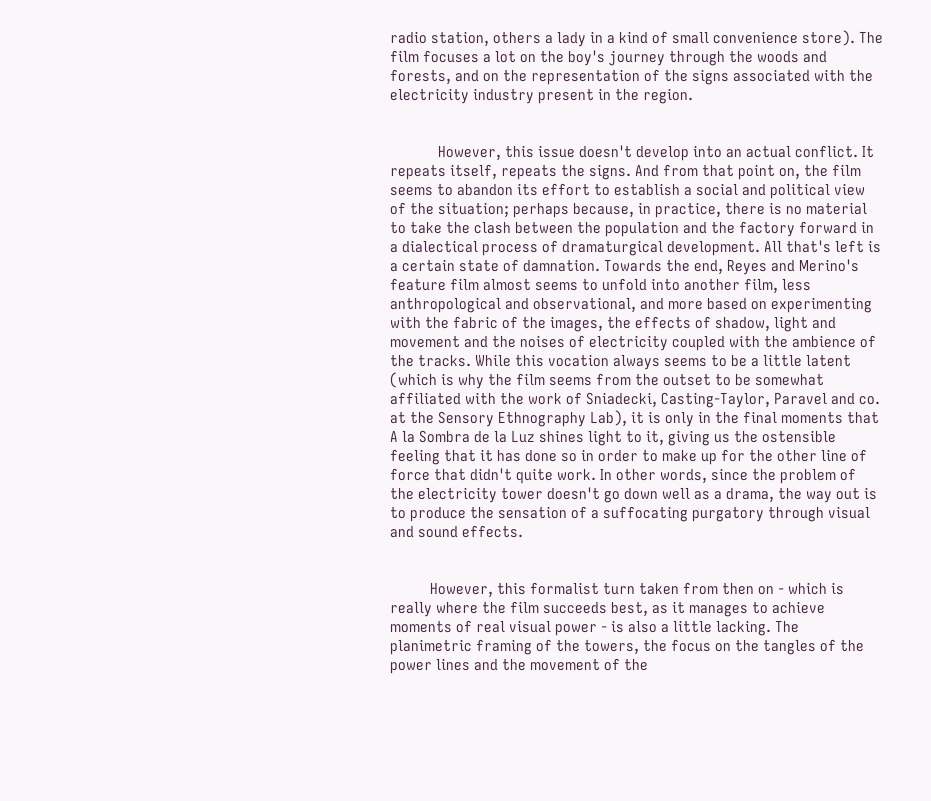radio station, others a lady in a kind of small convenience store). The film focuses a lot on the boy's journey through the woods and forests, and on the representation of the signs associated with the electricity industry present in the region.


            However, this issue doesn't develop into an actual conflict. It repeats itself, repeats the signs. And from that point on, the film seems to abandon its effort to establish a social and political view of the situation; perhaps because, in practice, there is no material to take the clash between the population and the factory forward in a dialectical process of dramaturgical development. All that's left is  a certain state of damnation. Towards the end, Reyes and Merino's feature film almost seems to unfold into another film, less anthropological and observational, and more based on experimenting with the fabric of the images, the effects of shadow, light and movement and the noises of electricity coupled with the ambience of the tracks. While this vocation always seems to be a little latent (which is why the film seems from the outset to be somewhat affiliated with the work of Sniadecki, Casting-Taylor, Paravel and co. at the Sensory Ethnography Lab), it is only in the final moments that A la Sombra de la Luz shines light to it, giving us the ostensible feeling that it has done so in order to make up for the other line of force that didn't quite work. In other words, since the problem of the electricity tower doesn't go down well as a drama, the way out is to produce the sensation of a suffocating purgatory through visual and sound effects.


          However, this formalist turn taken from then on - which is really where the film succeeds best, as it manages to achieve moments of real visual power - is also a little lacking. The planimetric framing of the towers, the focus on the tangles of the power lines and the movement of the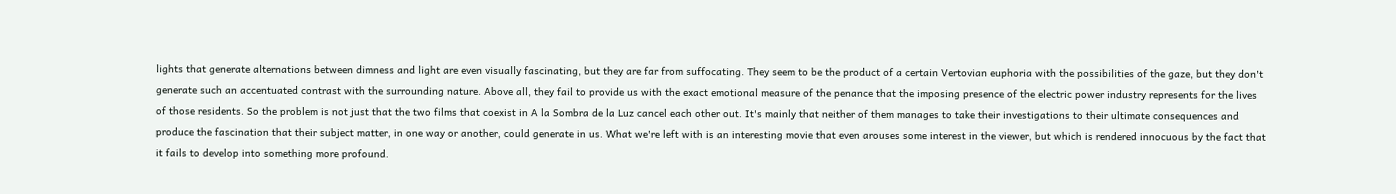lights that generate alternations between dimness and light are even visually fascinating, but they are far from suffocating. They seem to be the product of a certain Vertovian euphoria with the possibilities of the gaze, but they don't generate such an accentuated contrast with the surrounding nature. Above all, they fail to provide us with the exact emotional measure of the penance that the imposing presence of the electric power industry represents for the lives of those residents. So the problem is not just that the two films that coexist in A la Sombra de la Luz cancel each other out. It's mainly that neither of them manages to take their investigations to their ultimate consequences and produce the fascination that their subject matter, in one way or another, could generate in us. What we're left with is an interesting movie that even arouses some interest in the viewer, but which is rendered innocuous by the fact that it fails to develop into something more profound.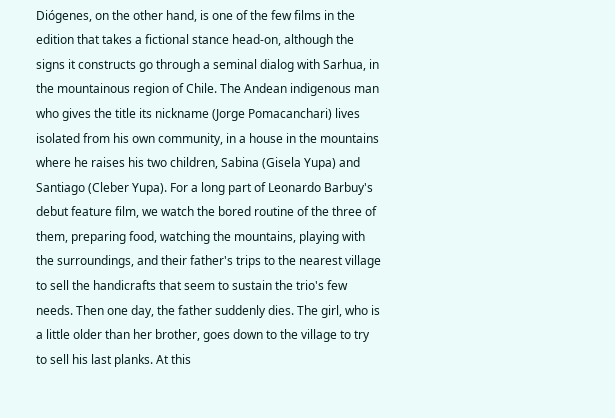Diógenes, on the other hand, is one of the few films in the edition that takes a fictional stance head-on, although the signs it constructs go through a seminal dialog with Sarhua, in the mountainous region of Chile. The Andean indigenous man who gives the title its nickname (Jorge Pomacanchari) lives isolated from his own community, in a house in the mountains where he raises his two children, Sabina (Gisela Yupa) and Santiago (Cleber Yupa). For a long part of Leonardo Barbuy's debut feature film, we watch the bored routine of the three of them, preparing food, watching the mountains, playing with the surroundings, and their father's trips to the nearest village to sell the handicrafts that seem to sustain the trio's few needs. Then one day, the father suddenly dies. The girl, who is a little older than her brother, goes down to the village to try to sell his last planks. At this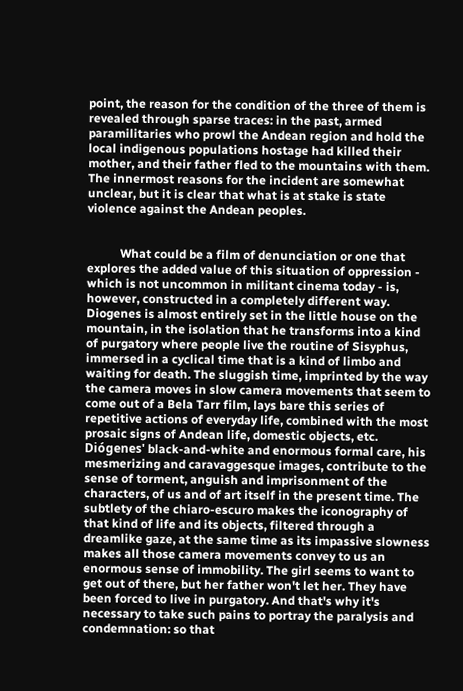point, the reason for the condition of the three of them is revealed through sparse traces: in the past, armed paramilitaries who prowl the Andean region and hold the local indigenous populations hostage had killed their mother, and their father fled to the mountains with them. The innermost reasons for the incident are somewhat unclear, but it is clear that what is at stake is state violence against the Andean peoples.


           What could be a film of denunciation or one that explores the added value of this situation of oppression - which is not uncommon in militant cinema today - is, however, constructed in a completely different way. Diogenes is almost entirely set in the little house on the mountain, in the isolation that he transforms into a kind of purgatory where people live the routine of Sisyphus, immersed in a cyclical time that is a kind of limbo and waiting for death. The sluggish time, imprinted by the way the camera moves in slow camera movements that seem to come out of a Bela Tarr film, lays bare this series of repetitive actions of everyday life, combined with the most prosaic signs of Andean life, domestic objects, etc. Diógenes' black-and-white and enormous formal care, his mesmerizing and caravaggesque images, contribute to the sense of torment, anguish and imprisonment of the characters, of us and of art itself in the present time. The subtlety of the chiaro-escuro makes the iconography of that kind of life and its objects, filtered through a dreamlike gaze, at the same time as its impassive slowness makes all those camera movements convey to us an enormous sense of immobility. The girl seems to want to get out of there, but her father won't let her. They have been forced to live in purgatory. And that's why it's necessary to take such pains to portray the paralysis and condemnation: so that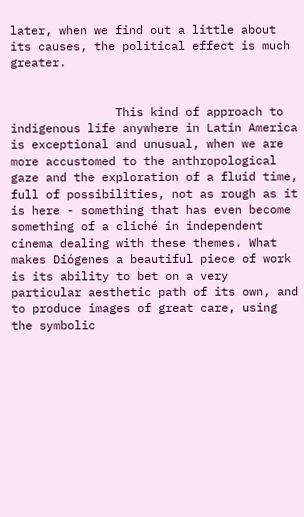later, when we find out a little about its causes, the political effect is much greater.


               This kind of approach to indigenous life anywhere in Latin America is exceptional and unusual, when we are more accustomed to the anthropological gaze and the exploration of a fluid time, full of possibilities, not as rough as it is here - something that has even become something of a cliché in independent cinema dealing with these themes. What makes Diógenes a beautiful piece of work is its ability to bet on a very particular aesthetic path of its own, and to produce images of great care, using the symbolic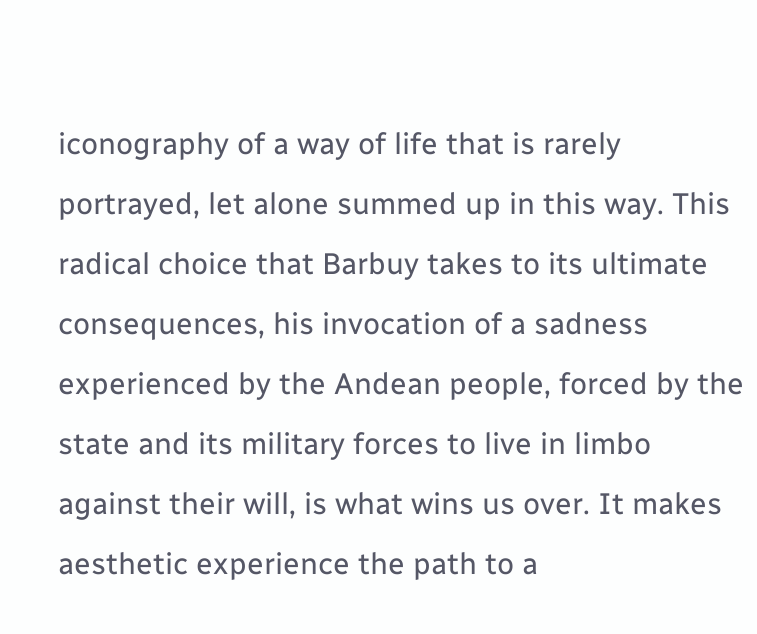iconography of a way of life that is rarely portrayed, let alone summed up in this way. This radical choice that Barbuy takes to its ultimate consequences, his invocation of a sadness experienced by the Andean people, forced by the state and its military forces to live in limbo against their will, is what wins us over. It makes aesthetic experience the path to a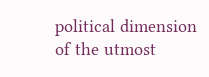political dimension of the utmost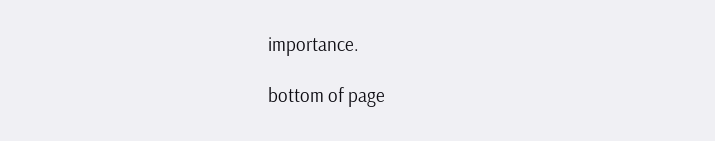importance.

bottom of page